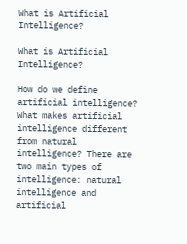What is Artificial Intelligence?

What is Artificial Intelligence?

How do we define artificial intelligence? What makes artificial intelligence different from natural intelligence? There are two main types of intelligence: natural intelligence and artificial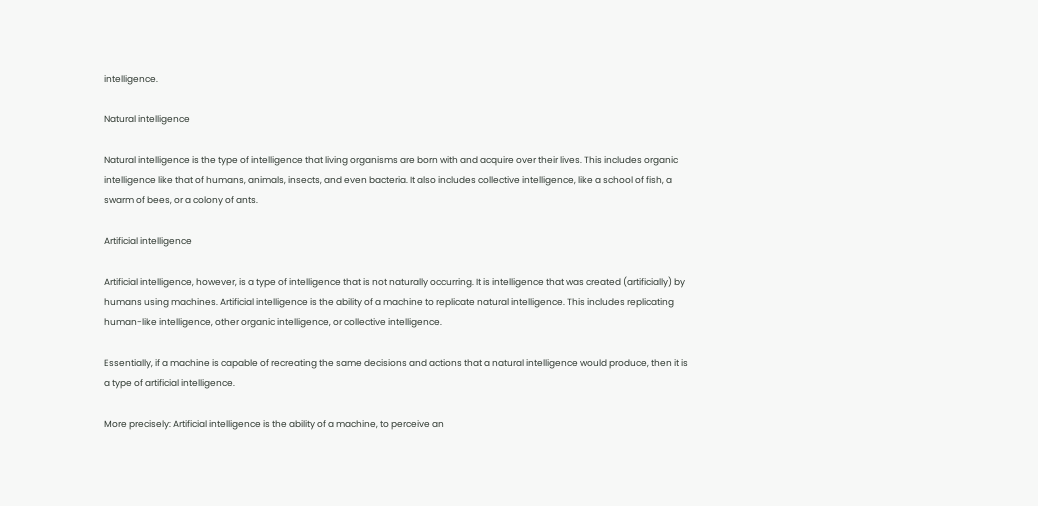intelligence.

Natural intelligence

Natural intelligence is the type of intelligence that living organisms are born with and acquire over their lives. This includes organic intelligence like that of humans, animals, insects, and even bacteria. It also includes collective intelligence, like a school of fish, a swarm of bees, or a colony of ants.

Artificial intelligence

Artificial intelligence, however, is a type of intelligence that is not naturally occurring. It is intelligence that was created (artificially) by humans using machines. Artificial intelligence is the ability of a machine to replicate natural intelligence. This includes replicating human-like intelligence, other organic intelligence, or collective intelligence.

Essentially, if a machine is capable of recreating the same decisions and actions that a natural intelligence would produce, then it is a type of artificial intelligence.

More precisely: Artificial intelligence is the ability of a machine, to perceive an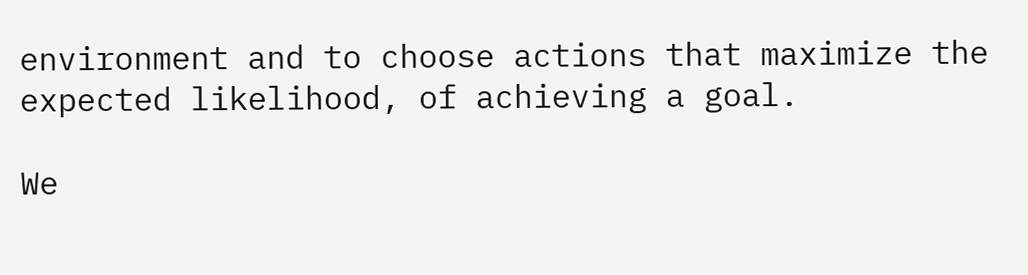environment and to choose actions that maximize the expected likelihood, of achieving a goal.

We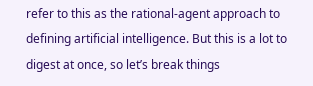refer to this as the rational-agent approach to defining artificial intelligence. But this is a lot to digest at once, so let’s break things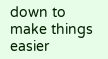down to make things easier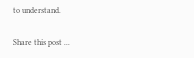to understand.

Share this post ...